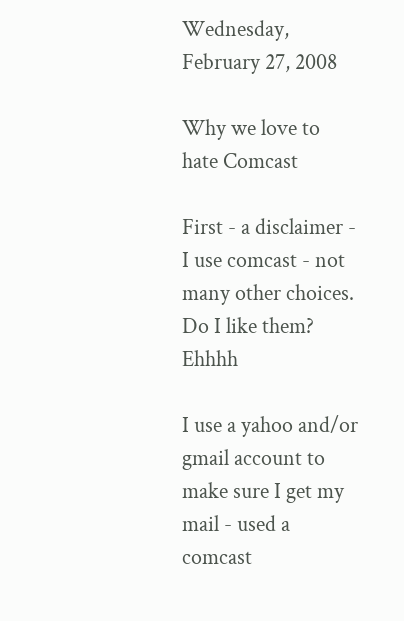Wednesday, February 27, 2008

Why we love to hate Comcast

First - a disclaimer - I use comcast - not many other choices. Do I like them? Ehhhh

I use a yahoo and/or gmail account to make sure I get my mail - used a comcast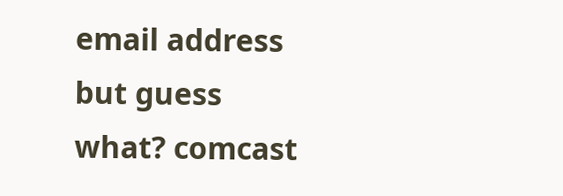email address but guess what? comcast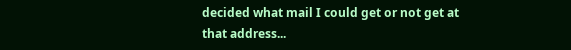decided what mail I could get or not get at that address...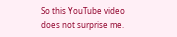So this YouTube video does not surprise me.